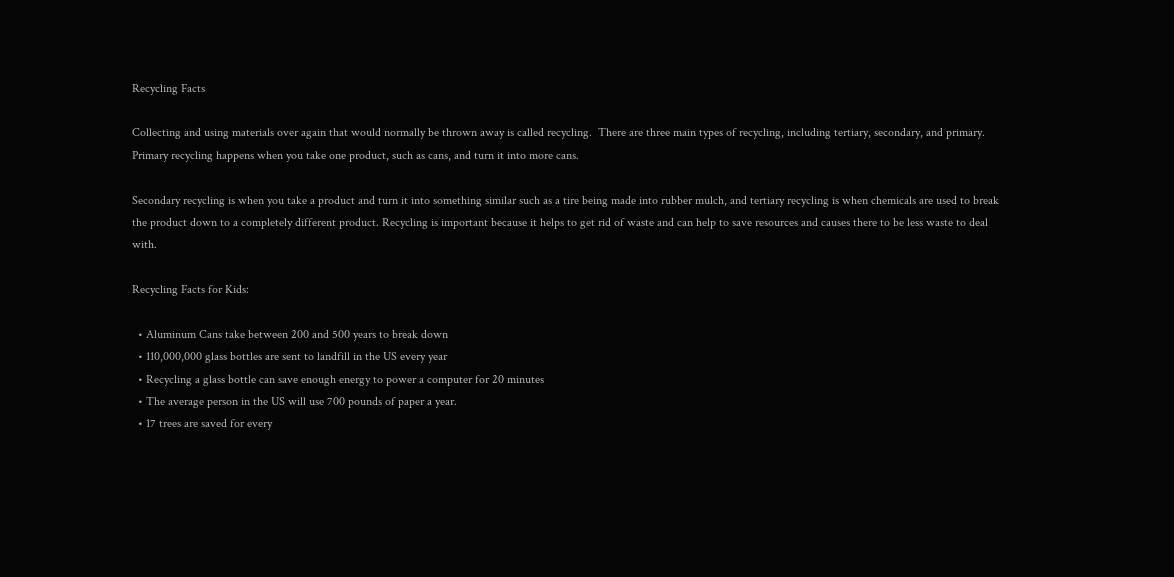Recycling Facts

Collecting and using materials over again that would normally be thrown away is called recycling.  There are three main types of recycling, including tertiary, secondary, and primary. Primary recycling happens when you take one product, such as cans, and turn it into more cans.

Secondary recycling is when you take a product and turn it into something similar such as a tire being made into rubber mulch, and tertiary recycling is when chemicals are used to break the product down to a completely different product. Recycling is important because it helps to get rid of waste and can help to save resources and causes there to be less waste to deal with.

Recycling Facts for Kids:

  • Aluminum Cans take between 200 and 500 years to break down
  • 110,000,000 glass bottles are sent to landfill in the US every year
  • Recycling a glass bottle can save enough energy to power a computer for 20 minutes
  • The average person in the US will use 700 pounds of paper a year.
  • 17 trees are saved for every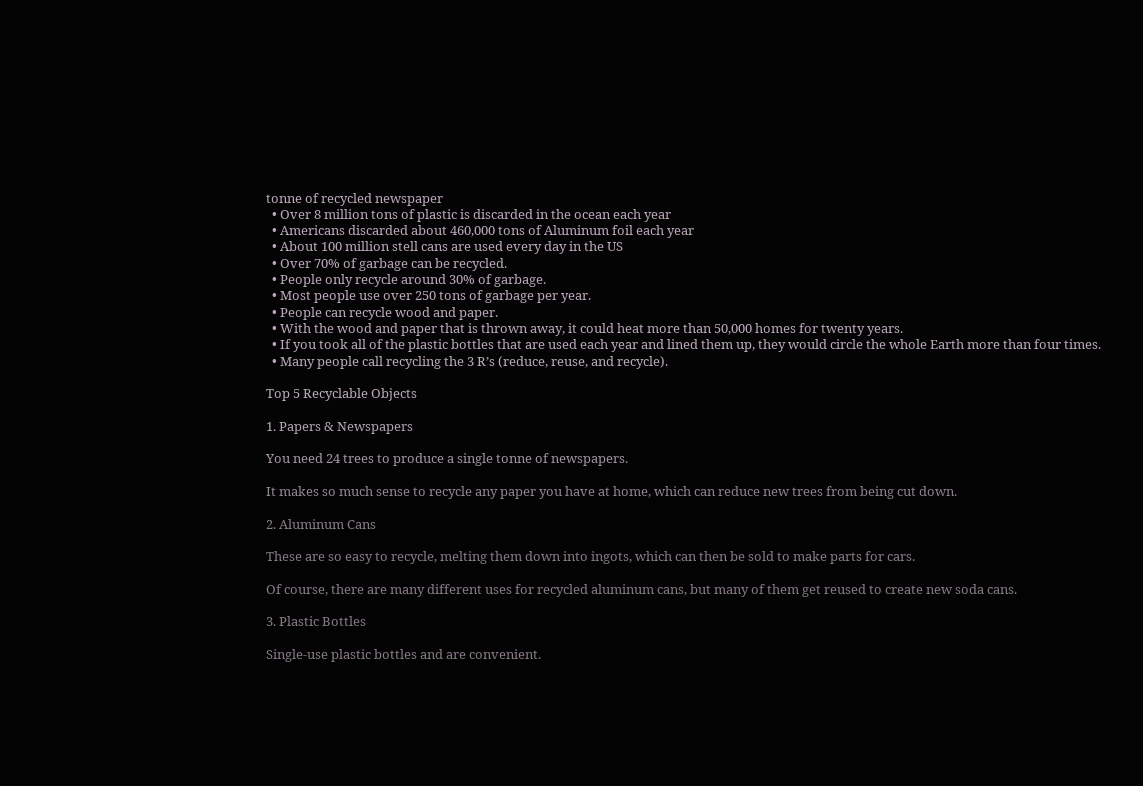tonne of recycled newspaper
  • Over 8 million tons of plastic is discarded in the ocean each year
  • Americans discarded about 460,000 tons of Aluminum foil each year
  • About 100 million stell cans are used every day in the US
  • Over 70% of garbage can be recycled.
  • People only recycle around 30% of garbage.
  • Most people use over 250 tons of garbage per year.
  • People can recycle wood and paper.
  • With the wood and paper that is thrown away, it could heat more than 50,000 homes for twenty years.
  • If you took all of the plastic bottles that are used each year and lined them up, they would circle the whole Earth more than four times.
  • Many people call recycling the 3 R’s (reduce, reuse, and recycle).

Top 5 Recyclable Objects

1. Papers & Newspapers

You need 24 trees to produce a single tonne of newspapers.

It makes so much sense to recycle any paper you have at home, which can reduce new trees from being cut down.

2. Aluminum Cans

These are so easy to recycle, melting them down into ingots, which can then be sold to make parts for cars.

Of course, there are many different uses for recycled aluminum cans, but many of them get reused to create new soda cans.

3. Plastic Bottles

Single-use plastic bottles and are convenient.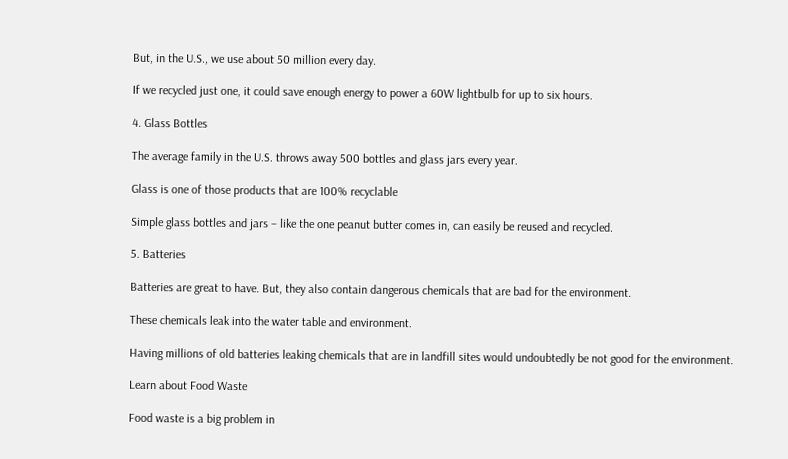But, in the U.S., we use about 50 million every day.

If we recycled just one, it could save enough energy to power a 60W lightbulb for up to six hours.

4. Glass Bottles

The average family in the U.S. throws away 500 bottles and glass jars every year.

Glass is one of those products that are 100% recyclable

Simple glass bottles and jars – like the one peanut butter comes in, can easily be reused and recycled.

5. Batteries

Batteries are great to have. But, they also contain dangerous chemicals that are bad for the environment.

These chemicals leak into the water table and environment.

Having millions of old batteries leaking chemicals that are in landfill sites would undoubtedly be not good for the environment.

Learn about Food Waste

Food waste is a big problem in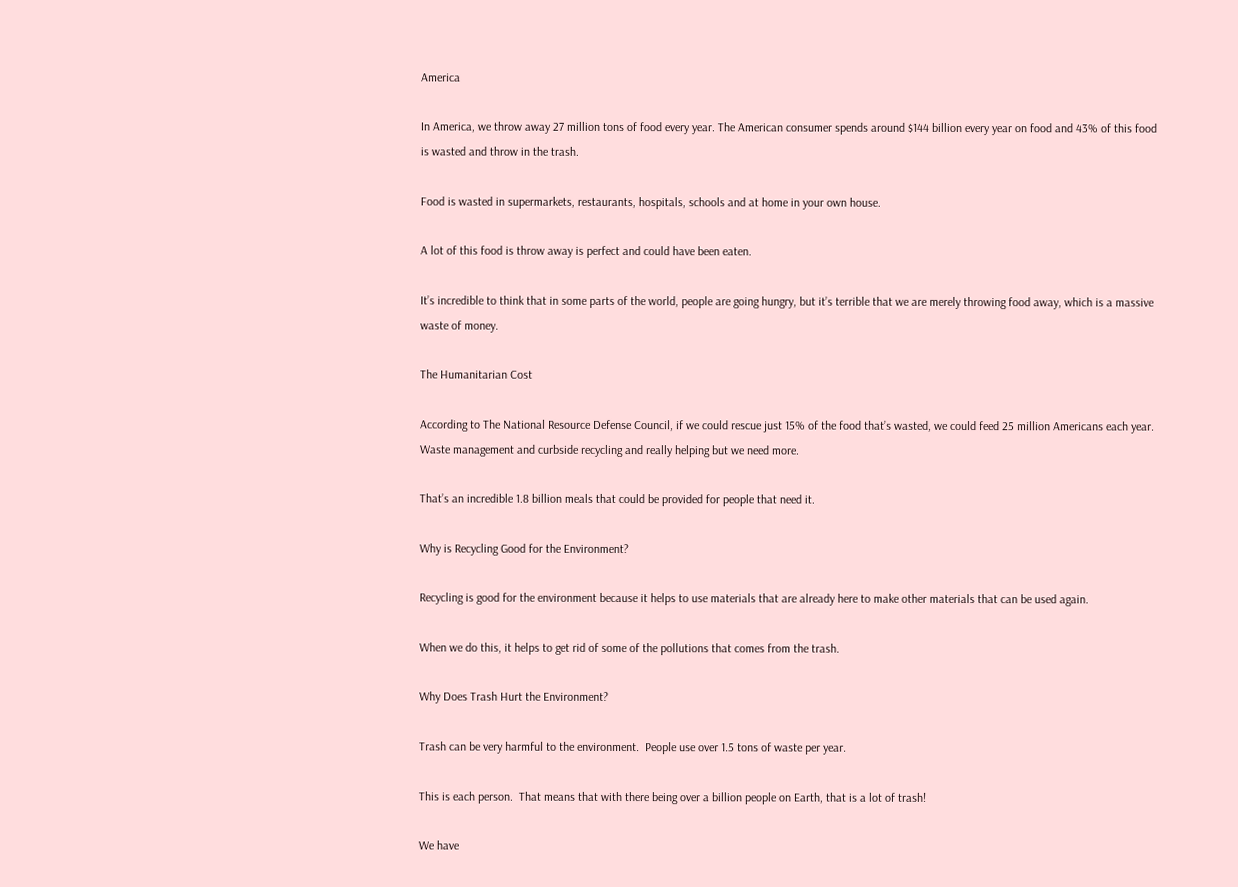America

In America, we throw away 27 million tons of food every year. The American consumer spends around $144 billion every year on food and 43% of this food is wasted and throw in the trash.

Food is wasted in supermarkets, restaurants, hospitals, schools and at home in your own house.

A lot of this food is throw away is perfect and could have been eaten.

It’s incredible to think that in some parts of the world, people are going hungry, but it’s terrible that we are merely throwing food away, which is a massive waste of money.

The Humanitarian Cost

According to The National Resource Defense Council, if we could rescue just 15% of the food that’s wasted, we could feed 25 million Americans each year. Waste management and curbside recycling and really helping but we need more.

That’s an incredible 1.8 billion meals that could be provided for people that need it.

Why is Recycling Good for the Environment?

Recycling is good for the environment because it helps to use materials that are already here to make other materials that can be used again.

When we do this, it helps to get rid of some of the pollutions that comes from the trash.

Why Does Trash Hurt the Environment?

Trash can be very harmful to the environment.  People use over 1.5 tons of waste per year.

This is each person.  That means that with there being over a billion people on Earth, that is a lot of trash!

We have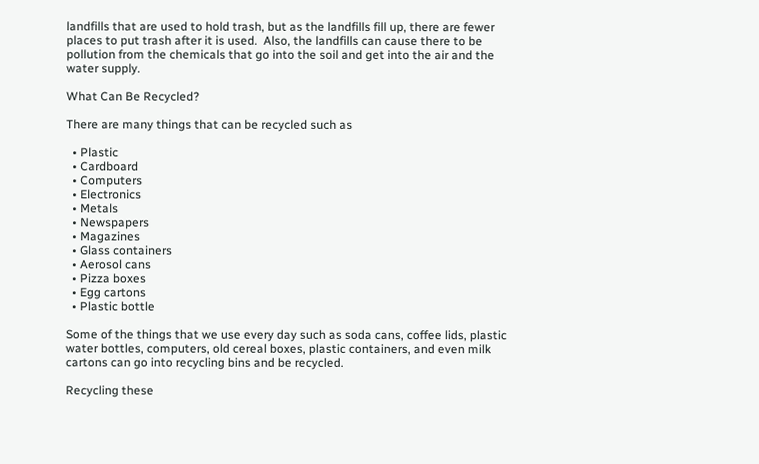landfills that are used to hold trash, but as the landfills fill up, there are fewer places to put trash after it is used.  Also, the landfills can cause there to be pollution from the chemicals that go into the soil and get into the air and the water supply.

What Can Be Recycled?

There are many things that can be recycled such as

  • Plastic
  • Cardboard
  • Computers
  • Electronics
  • Metals
  • Newspapers
  • Magazines
  • Glass containers
  • Aerosol cans
  • Pizza boxes
  • Egg cartons
  • Plastic bottle

Some of the things that we use every day such as soda cans, coffee lids, plastic water bottles, computers, old cereal boxes, plastic containers, and even milk cartons can go into recycling bins and be recycled.

Recycling these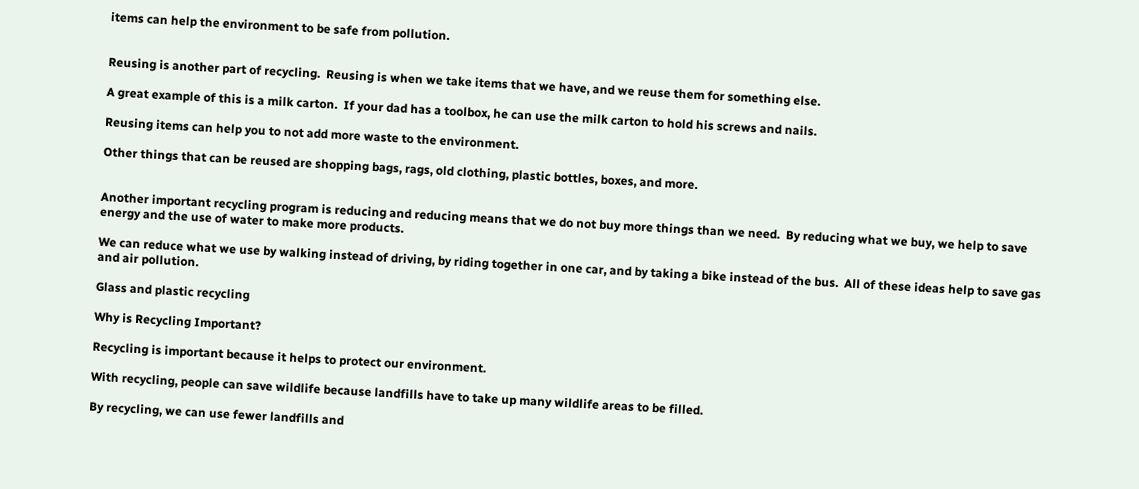items can help the environment to be safe from pollution.


Reusing is another part of recycling.  Reusing is when we take items that we have, and we reuse them for something else.

A great example of this is a milk carton.  If your dad has a toolbox, he can use the milk carton to hold his screws and nails.

Reusing items can help you to not add more waste to the environment.

Other things that can be reused are shopping bags, rags, old clothing, plastic bottles, boxes, and more.


Another important recycling program is reducing and reducing means that we do not buy more things than we need.  By reducing what we buy, we help to save energy and the use of water to make more products.

We can reduce what we use by walking instead of driving, by riding together in one car, and by taking a bike instead of the bus.  All of these ideas help to save gas and air pollution.

Glass and plastic recycling

Why is Recycling Important?

Recycling is important because it helps to protect our environment.

With recycling, people can save wildlife because landfills have to take up many wildlife areas to be filled.

By recycling, we can use fewer landfills and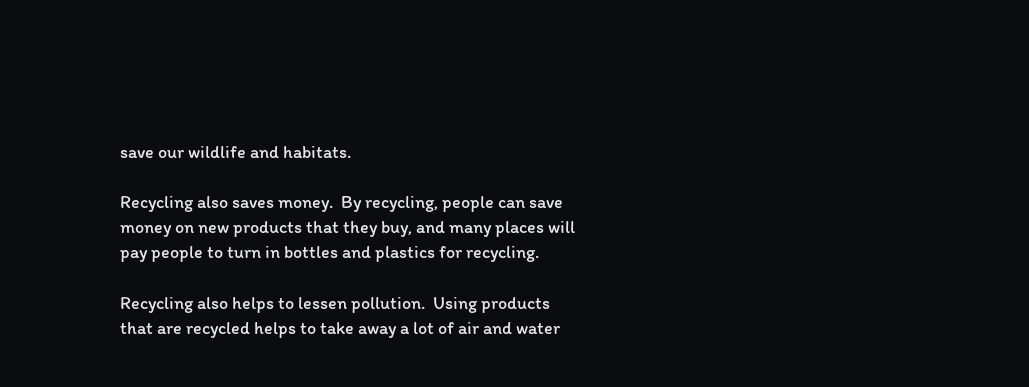save our wildlife and habitats.

Recycling also saves money.  By recycling, people can save money on new products that they buy, and many places will pay people to turn in bottles and plastics for recycling.

Recycling also helps to lessen pollution.  Using products that are recycled helps to take away a lot of air and water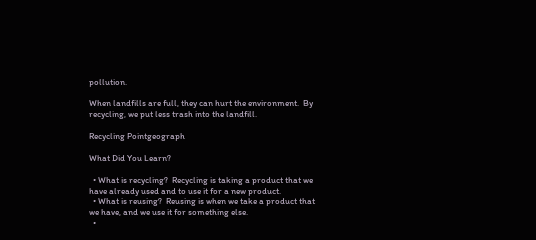pollution.

When landfills are full, they can hurt the environment.  By recycling, we put less trash into the landfill.

Recycling Pointgeograph

What Did You Learn?

  • What is recycling?  Recycling is taking a product that we have already used and to use it for a new product.
  • What is reusing?  Reusing is when we take a product that we have, and we use it for something else.
  •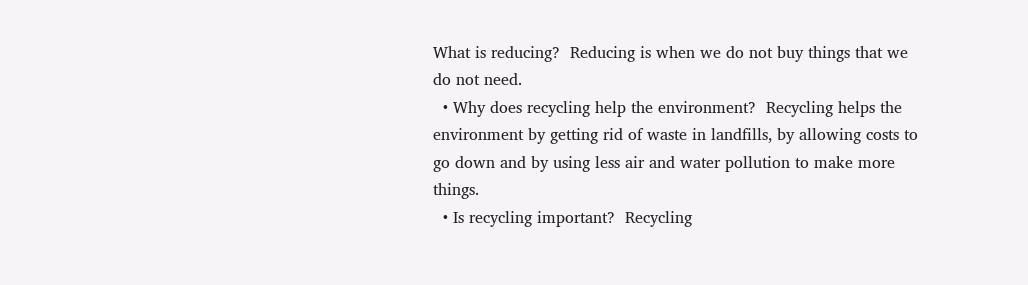What is reducing?  Reducing is when we do not buy things that we do not need.
  • Why does recycling help the environment?  Recycling helps the environment by getting rid of waste in landfills, by allowing costs to go down and by using less air and water pollution to make more things.
  • Is recycling important?  Recycling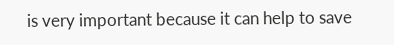is very important because it can help to save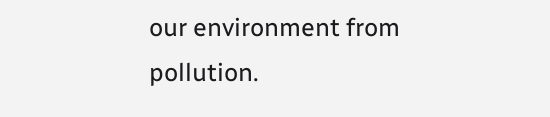our environment from pollution.